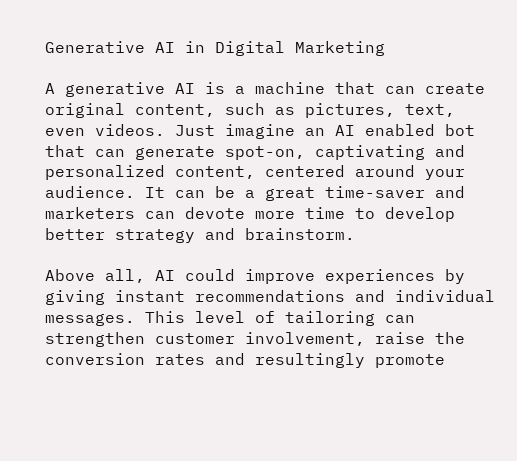Generative AI in Digital Marketing

A generative AI is a machine that can create original content, such as pictures, text, even videos. Just imagine an AI enabled bot that can generate spot-on, captivating and personalized content, centered around your audience. It can be a great time-saver and marketers can devote more time to develop better strategy and brainstorm.

Above all, AI could improve experiences by giving instant recommendations and individual messages. This level of tailoring can strengthen customer involvement, raise the conversion rates and resultingly promote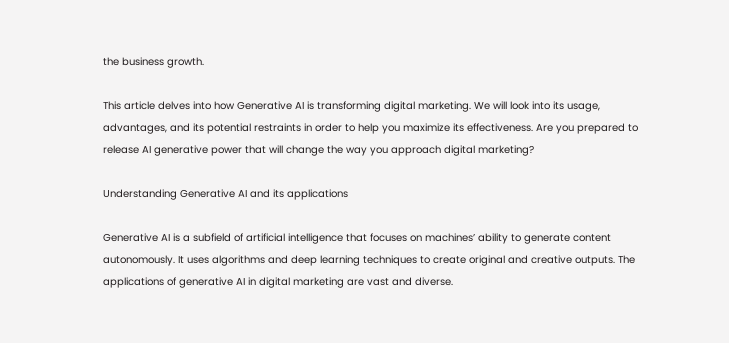the business growth.

This article delves into how Generative AI is transforming digital marketing. We will look into its usage, advantages, and its potential restraints in order to help you maximize its effectiveness. Are you prepared to release AI generative power that will change the way you approach digital marketing?

Understanding Generative AI and its applications

Generative AI is a subfield of artificial intelligence that focuses on machines’ ability to generate content autonomously. It uses algorithms and deep learning techniques to create original and creative outputs. The applications of generative AI in digital marketing are vast and diverse.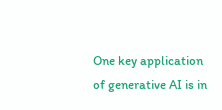One key application of generative AI is in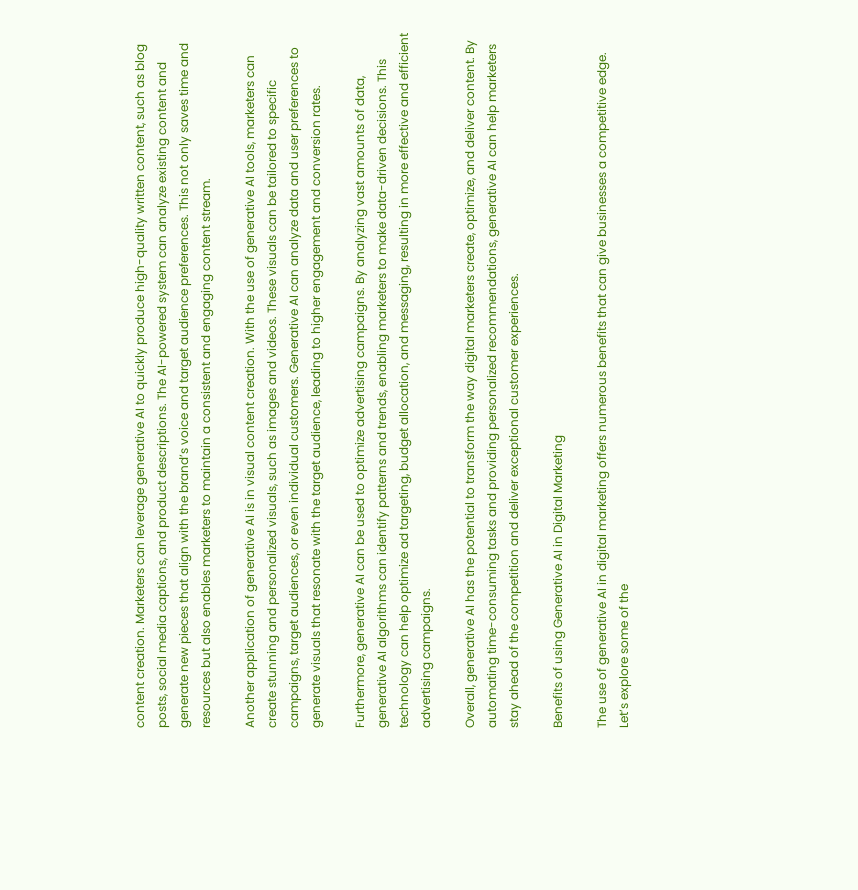content creation. Marketers can leverage generative AI to quickly produce high-quality written content, such as blog posts, social media captions, and product descriptions. The AI-powered system can analyze existing content and generate new pieces that align with the brand’s voice and target audience preferences. This not only saves time and resources but also enables marketers to maintain a consistent and engaging content stream.

Another application of generative AI is in visual content creation. With the use of generative AI tools, marketers can create stunning and personalized visuals, such as images and videos. These visuals can be tailored to specific campaigns, target audiences, or even individual customers. Generative AI can analyze data and user preferences to generate visuals that resonate with the target audience, leading to higher engagement and conversion rates.

Furthermore, generative AI can be used to optimize advertising campaigns. By analyzing vast amounts of data, generative AI algorithms can identify patterns and trends, enabling marketers to make data-driven decisions. This technology can help optimize ad targeting, budget allocation, and messaging, resulting in more effective and efficient advertising campaigns.

Overall, generative AI has the potential to transform the way digital marketers create, optimize, and deliver content. By automating time-consuming tasks and providing personalized recommendations, generative AI can help marketers stay ahead of the competition and deliver exceptional customer experiences.

Benefits of using Generative AI in Digital Marketing

The use of generative AI in digital marketing offers numerous benefits that can give businesses a competitive edge. Let’s explore some of the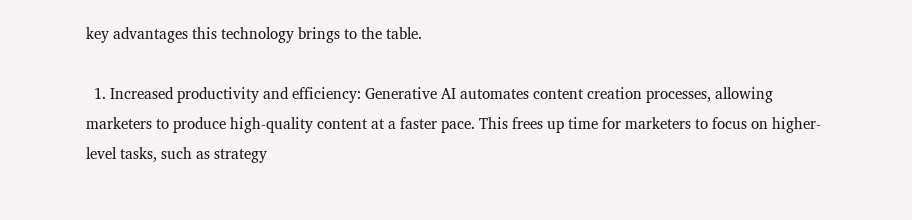key advantages this technology brings to the table.

  1. Increased productivity and efficiency: Generative AI automates content creation processes, allowing marketers to produce high-quality content at a faster pace. This frees up time for marketers to focus on higher-level tasks, such as strategy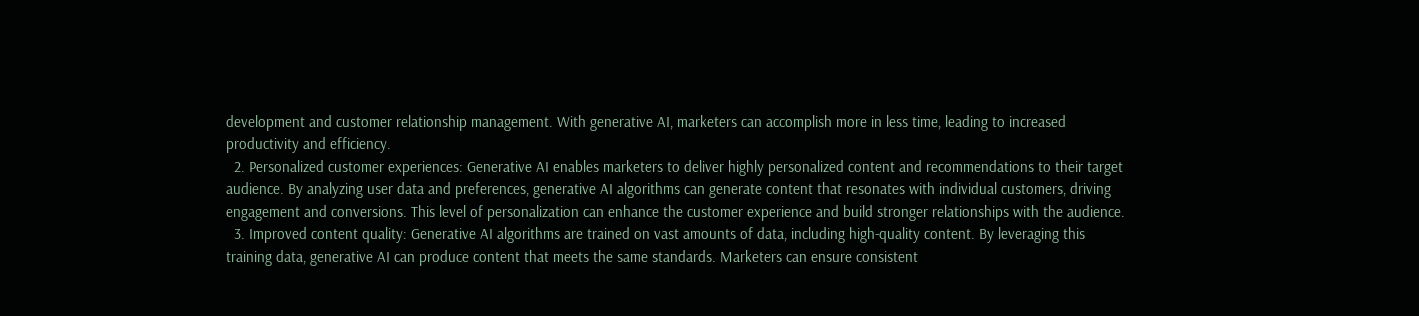development and customer relationship management. With generative AI, marketers can accomplish more in less time, leading to increased productivity and efficiency.
  2. Personalized customer experiences: Generative AI enables marketers to deliver highly personalized content and recommendations to their target audience. By analyzing user data and preferences, generative AI algorithms can generate content that resonates with individual customers, driving engagement and conversions. This level of personalization can enhance the customer experience and build stronger relationships with the audience.
  3. Improved content quality: Generative AI algorithms are trained on vast amounts of data, including high-quality content. By leveraging this training data, generative AI can produce content that meets the same standards. Marketers can ensure consistent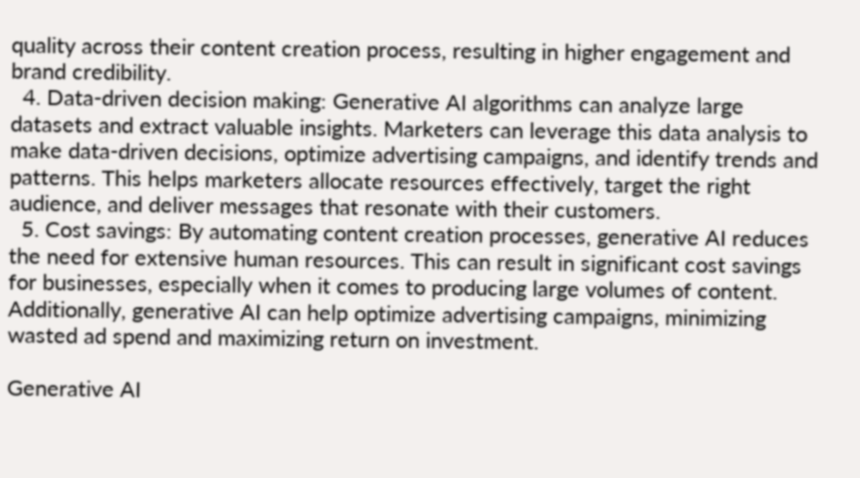quality across their content creation process, resulting in higher engagement and brand credibility.
  4. Data-driven decision making: Generative AI algorithms can analyze large datasets and extract valuable insights. Marketers can leverage this data analysis to make data-driven decisions, optimize advertising campaigns, and identify trends and patterns. This helps marketers allocate resources effectively, target the right audience, and deliver messages that resonate with their customers.
  5. Cost savings: By automating content creation processes, generative AI reduces the need for extensive human resources. This can result in significant cost savings for businesses, especially when it comes to producing large volumes of content. Additionally, generative AI can help optimize advertising campaigns, minimizing wasted ad spend and maximizing return on investment.

Generative AI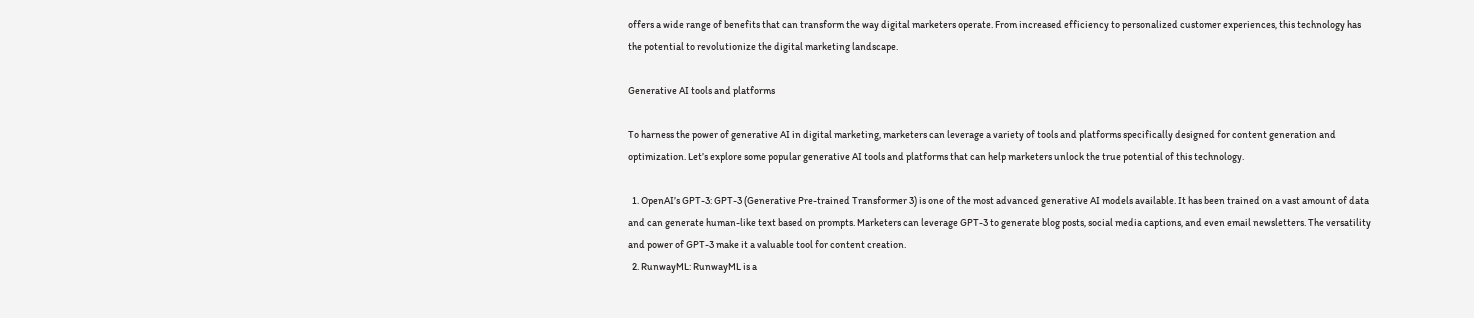offers a wide range of benefits that can transform the way digital marketers operate. From increased efficiency to personalized customer experiences, this technology has the potential to revolutionize the digital marketing landscape.

Generative AI tools and platforms

To harness the power of generative AI in digital marketing, marketers can leverage a variety of tools and platforms specifically designed for content generation and optimization. Let’s explore some popular generative AI tools and platforms that can help marketers unlock the true potential of this technology.

  1. OpenAI’s GPT-3: GPT-3 (Generative Pre-trained Transformer 3) is one of the most advanced generative AI models available. It has been trained on a vast amount of data and can generate human-like text based on prompts. Marketers can leverage GPT-3 to generate blog posts, social media captions, and even email newsletters. The versatility and power of GPT-3 make it a valuable tool for content creation.
  2. RunwayML: RunwayML is a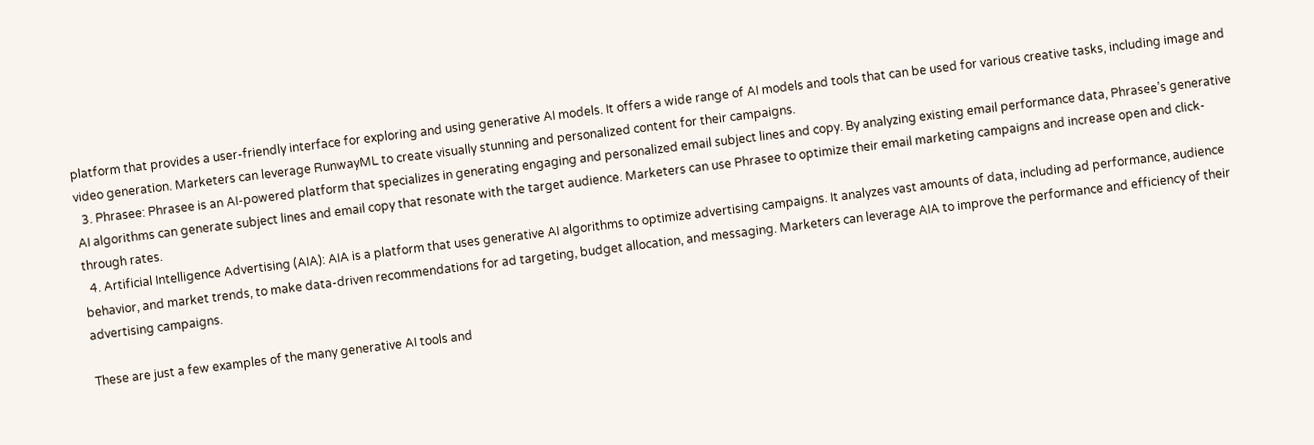platform that provides a user-friendly interface for exploring and using generative AI models. It offers a wide range of AI models and tools that can be used for various creative tasks, including image and video generation. Marketers can leverage RunwayML to create visually stunning and personalized content for their campaigns.
  3. Phrasee: Phrasee is an AI-powered platform that specializes in generating engaging and personalized email subject lines and copy. By analyzing existing email performance data, Phrasee’s generative AI algorithms can generate subject lines and email copy that resonate with the target audience. Marketers can use Phrasee to optimize their email marketing campaigns and increase open and click-through rates.
  4. Artificial Intelligence Advertising (AIA): AIA is a platform that uses generative AI algorithms to optimize advertising campaigns. It analyzes vast amounts of data, including ad performance, audience behavior, and market trends, to make data-driven recommendations for ad targeting, budget allocation, and messaging. Marketers can leverage AIA to improve the performance and efficiency of their advertising campaigns.

These are just a few examples of the many generative AI tools and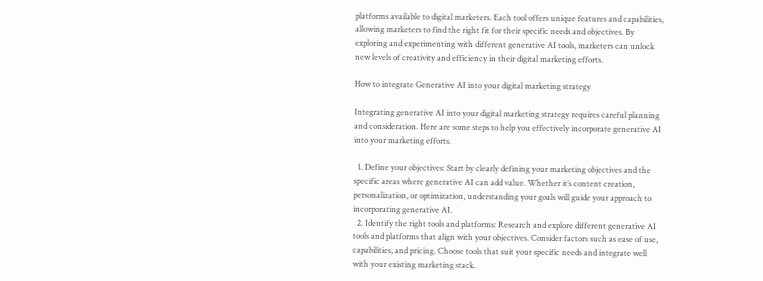platforms available to digital marketers. Each tool offers unique features and capabilities, allowing marketers to find the right fit for their specific needs and objectives. By exploring and experimenting with different generative AI tools, marketers can unlock new levels of creativity and efficiency in their digital marketing efforts.

How to integrate Generative AI into your digital marketing strategy

Integrating generative AI into your digital marketing strategy requires careful planning and consideration. Here are some steps to help you effectively incorporate generative AI into your marketing efforts.

  1. Define your objectives: Start by clearly defining your marketing objectives and the specific areas where generative AI can add value. Whether it’s content creation, personalization, or optimization, understanding your goals will guide your approach to incorporating generative AI.
  2. Identify the right tools and platforms: Research and explore different generative AI tools and platforms that align with your objectives. Consider factors such as ease of use, capabilities, and pricing. Choose tools that suit your specific needs and integrate well with your existing marketing stack.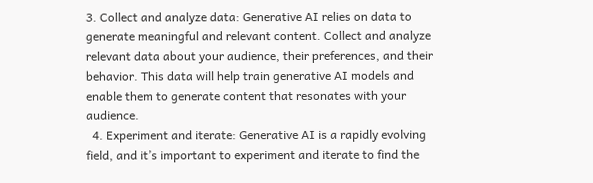3. Collect and analyze data: Generative AI relies on data to generate meaningful and relevant content. Collect and analyze relevant data about your audience, their preferences, and their behavior. This data will help train generative AI models and enable them to generate content that resonates with your audience.
  4. Experiment and iterate: Generative AI is a rapidly evolving field, and it’s important to experiment and iterate to find the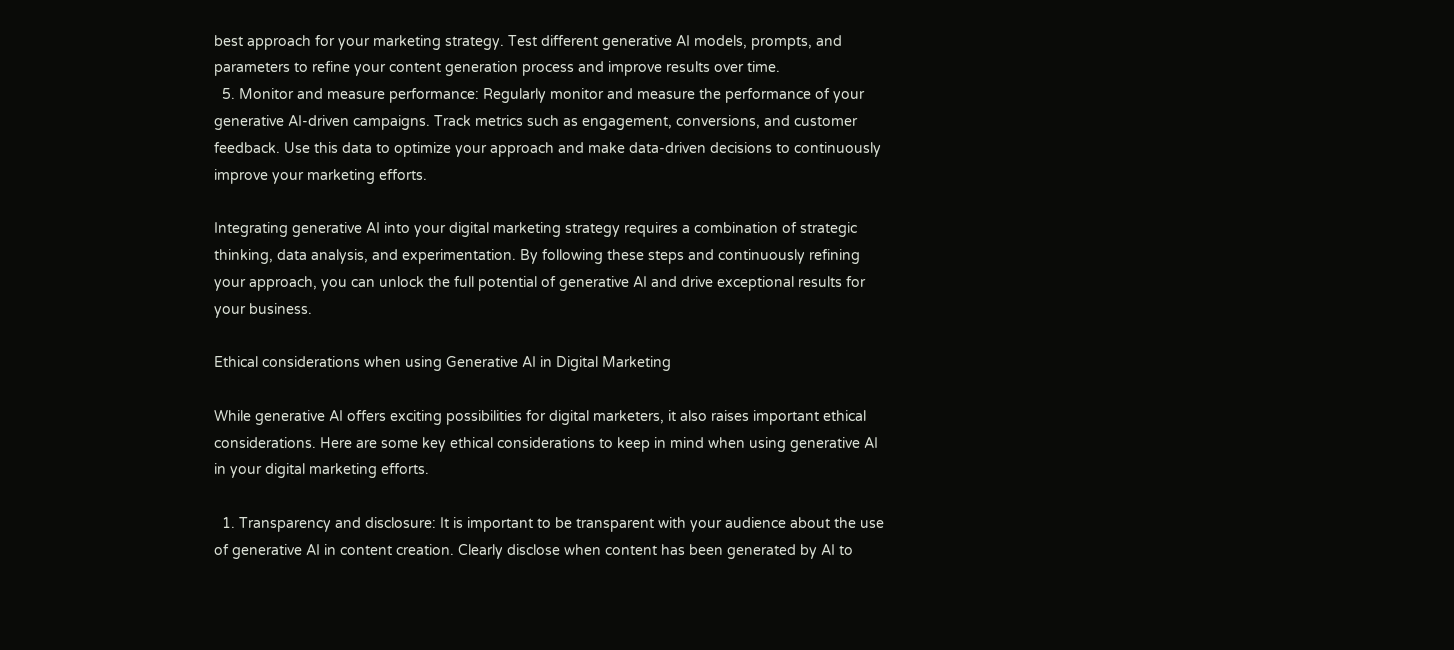best approach for your marketing strategy. Test different generative AI models, prompts, and parameters to refine your content generation process and improve results over time.
  5. Monitor and measure performance: Regularly monitor and measure the performance of your generative AI-driven campaigns. Track metrics such as engagement, conversions, and customer feedback. Use this data to optimize your approach and make data-driven decisions to continuously improve your marketing efforts.

Integrating generative AI into your digital marketing strategy requires a combination of strategic thinking, data analysis, and experimentation. By following these steps and continuously refining your approach, you can unlock the full potential of generative AI and drive exceptional results for your business.

Ethical considerations when using Generative AI in Digital Marketing

While generative AI offers exciting possibilities for digital marketers, it also raises important ethical considerations. Here are some key ethical considerations to keep in mind when using generative AI in your digital marketing efforts.

  1. Transparency and disclosure: It is important to be transparent with your audience about the use of generative AI in content creation. Clearly disclose when content has been generated by AI to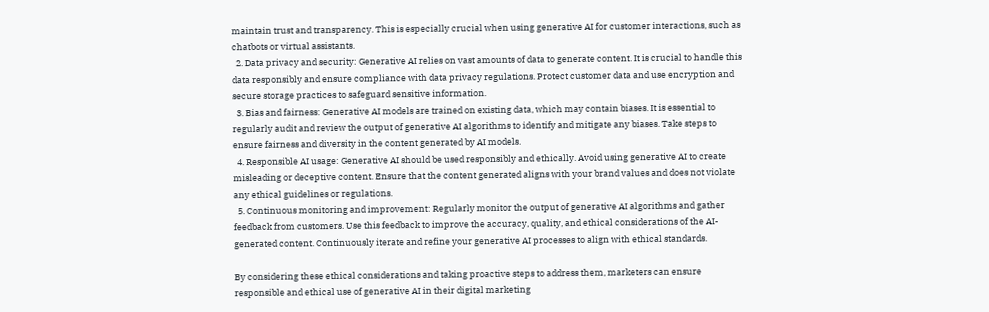maintain trust and transparency. This is especially crucial when using generative AI for customer interactions, such as chatbots or virtual assistants.
  2. Data privacy and security: Generative AI relies on vast amounts of data to generate content. It is crucial to handle this data responsibly and ensure compliance with data privacy regulations. Protect customer data and use encryption and secure storage practices to safeguard sensitive information.
  3. Bias and fairness: Generative AI models are trained on existing data, which may contain biases. It is essential to regularly audit and review the output of generative AI algorithms to identify and mitigate any biases. Take steps to ensure fairness and diversity in the content generated by AI models.
  4. Responsible AI usage: Generative AI should be used responsibly and ethically. Avoid using generative AI to create misleading or deceptive content. Ensure that the content generated aligns with your brand values and does not violate any ethical guidelines or regulations.
  5. Continuous monitoring and improvement: Regularly monitor the output of generative AI algorithms and gather feedback from customers. Use this feedback to improve the accuracy, quality, and ethical considerations of the AI-generated content. Continuously iterate and refine your generative AI processes to align with ethical standards.

By considering these ethical considerations and taking proactive steps to address them, marketers can ensure responsible and ethical use of generative AI in their digital marketing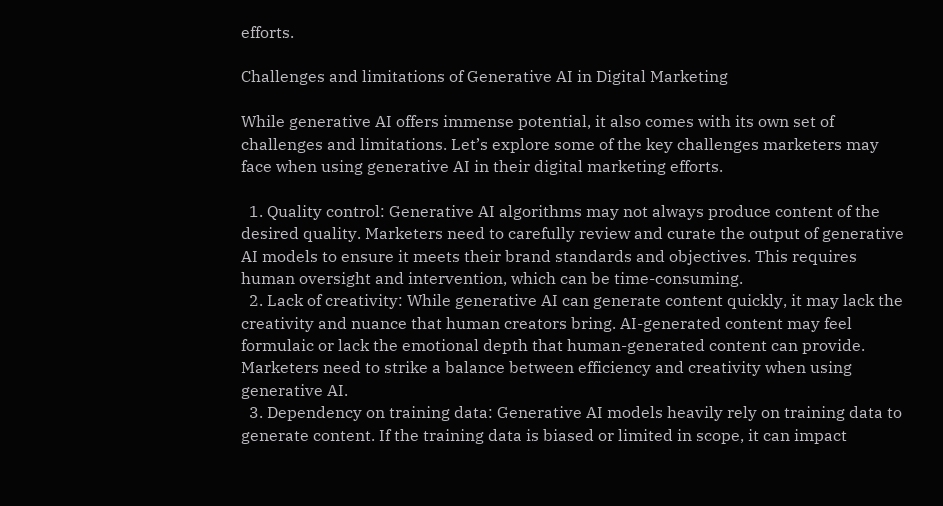efforts.

Challenges and limitations of Generative AI in Digital Marketing

While generative AI offers immense potential, it also comes with its own set of challenges and limitations. Let’s explore some of the key challenges marketers may face when using generative AI in their digital marketing efforts.

  1. Quality control: Generative AI algorithms may not always produce content of the desired quality. Marketers need to carefully review and curate the output of generative AI models to ensure it meets their brand standards and objectives. This requires human oversight and intervention, which can be time-consuming.
  2. Lack of creativity: While generative AI can generate content quickly, it may lack the creativity and nuance that human creators bring. AI-generated content may feel formulaic or lack the emotional depth that human-generated content can provide. Marketers need to strike a balance between efficiency and creativity when using generative AI.
  3. Dependency on training data: Generative AI models heavily rely on training data to generate content. If the training data is biased or limited in scope, it can impact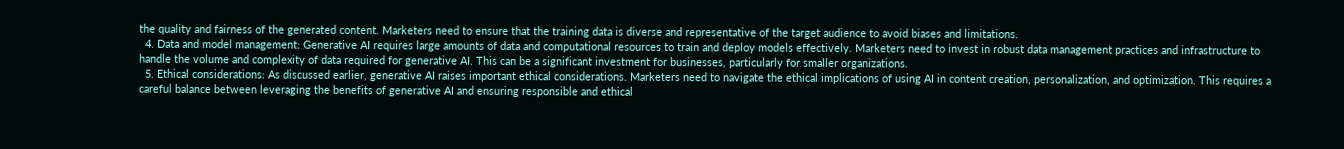the quality and fairness of the generated content. Marketers need to ensure that the training data is diverse and representative of the target audience to avoid biases and limitations.
  4. Data and model management: Generative AI requires large amounts of data and computational resources to train and deploy models effectively. Marketers need to invest in robust data management practices and infrastructure to handle the volume and complexity of data required for generative AI. This can be a significant investment for businesses, particularly for smaller organizations.
  5. Ethical considerations: As discussed earlier, generative AI raises important ethical considerations. Marketers need to navigate the ethical implications of using AI in content creation, personalization, and optimization. This requires a careful balance between leveraging the benefits of generative AI and ensuring responsible and ethical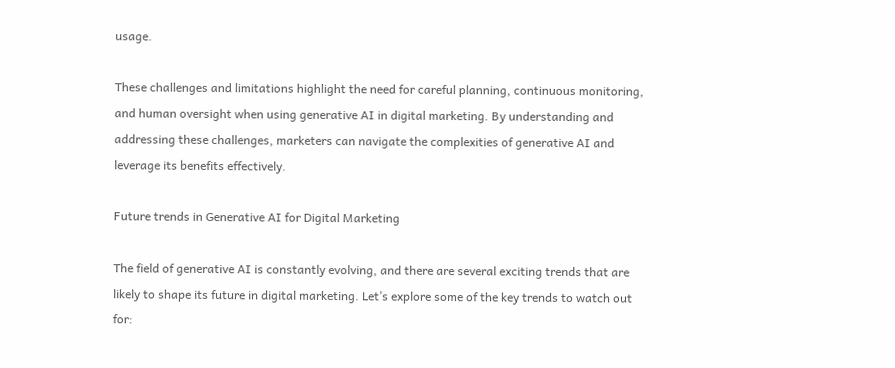usage.

These challenges and limitations highlight the need for careful planning, continuous monitoring, and human oversight when using generative AI in digital marketing. By understanding and addressing these challenges, marketers can navigate the complexities of generative AI and leverage its benefits effectively.

Future trends in Generative AI for Digital Marketing

The field of generative AI is constantly evolving, and there are several exciting trends that are likely to shape its future in digital marketing. Let’s explore some of the key trends to watch out for: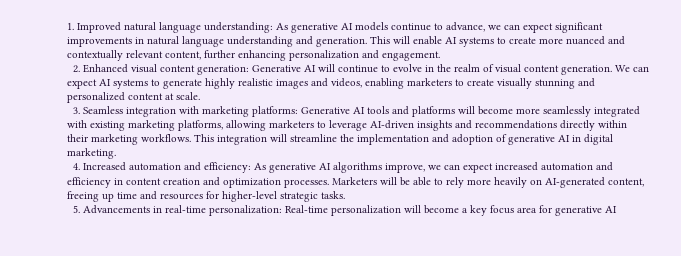1. Improved natural language understanding: As generative AI models continue to advance, we can expect significant improvements in natural language understanding and generation. This will enable AI systems to create more nuanced and contextually relevant content, further enhancing personalization and engagement.
  2. Enhanced visual content generation: Generative AI will continue to evolve in the realm of visual content generation. We can expect AI systems to generate highly realistic images and videos, enabling marketers to create visually stunning and personalized content at scale.
  3. Seamless integration with marketing platforms: Generative AI tools and platforms will become more seamlessly integrated with existing marketing platforms, allowing marketers to leverage AI-driven insights and recommendations directly within their marketing workflows. This integration will streamline the implementation and adoption of generative AI in digital marketing.
  4. Increased automation and efficiency: As generative AI algorithms improve, we can expect increased automation and efficiency in content creation and optimization processes. Marketers will be able to rely more heavily on AI-generated content, freeing up time and resources for higher-level strategic tasks.
  5. Advancements in real-time personalization: Real-time personalization will become a key focus area for generative AI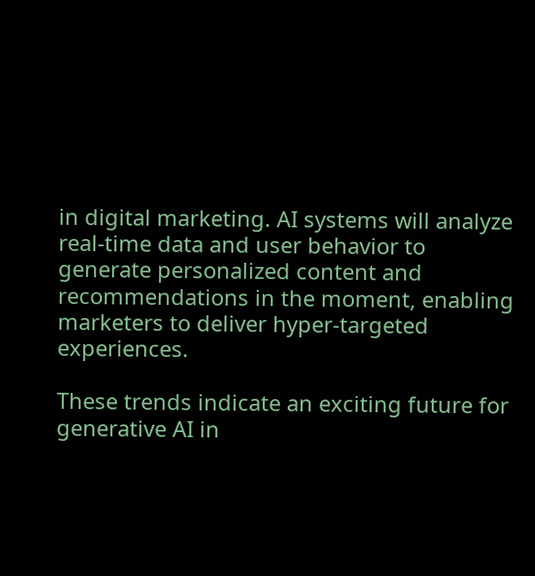in digital marketing. AI systems will analyze real-time data and user behavior to generate personalized content and recommendations in the moment, enabling marketers to deliver hyper-targeted experiences.

These trends indicate an exciting future for generative AI in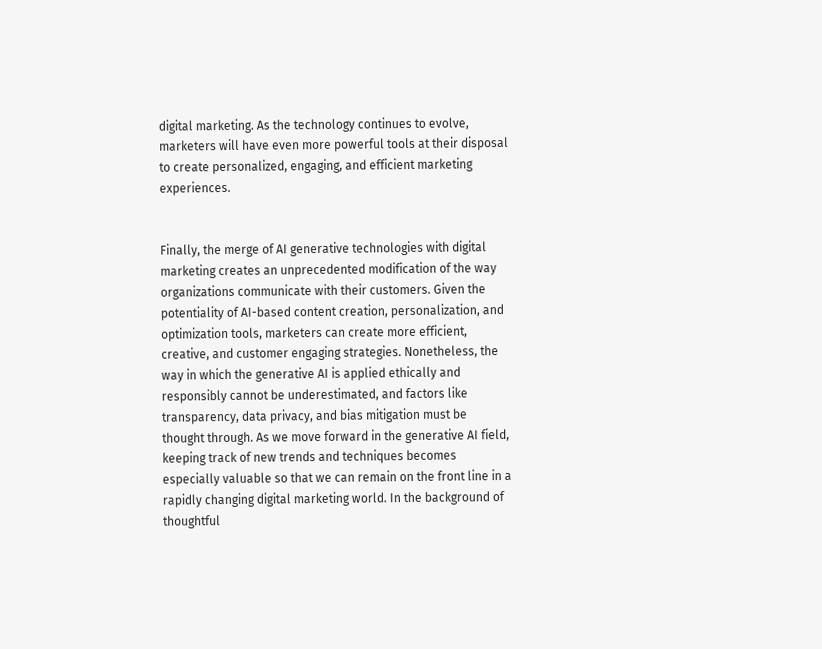digital marketing. As the technology continues to evolve, marketers will have even more powerful tools at their disposal to create personalized, engaging, and efficient marketing experiences.


Finally, the merge of AI generative technologies with digital marketing creates an unprecedented modification of the way organizations communicate with their customers. Given the potentiality of AI-based content creation, personalization, and optimization tools, marketers can create more efficient, creative, and customer engaging strategies. Nonetheless, the way in which the generative AI is applied ethically and responsibly cannot be underestimated, and factors like transparency, data privacy, and bias mitigation must be thought through. As we move forward in the generative AI field, keeping track of new trends and techniques becomes especially valuable so that we can remain on the front line in a rapidly changing digital marketing world. In the background of thoughtful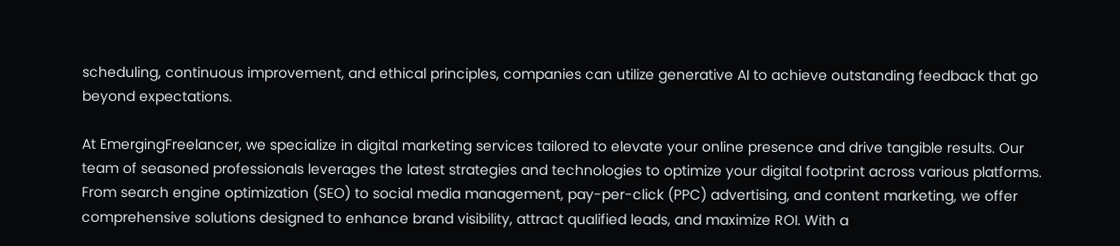scheduling, continuous improvement, and ethical principles, companies can utilize generative AI to achieve outstanding feedback that go beyond expectations.

At EmergingFreelancer, we specialize in digital marketing services tailored to elevate your online presence and drive tangible results. Our team of seasoned professionals leverages the latest strategies and technologies to optimize your digital footprint across various platforms. From search engine optimization (SEO) to social media management, pay-per-click (PPC) advertising, and content marketing, we offer comprehensive solutions designed to enhance brand visibility, attract qualified leads, and maximize ROI. With a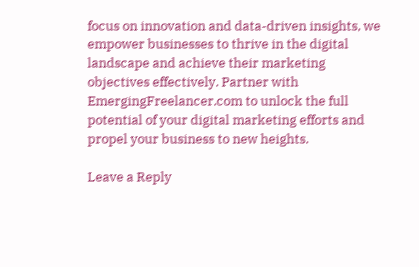focus on innovation and data-driven insights, we empower businesses to thrive in the digital landscape and achieve their marketing objectives effectively. Partner with EmergingFreelancer.com to unlock the full potential of your digital marketing efforts and propel your business to new heights.

Leave a Reply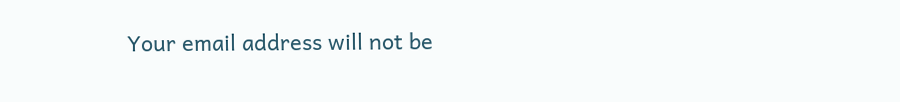Your email address will not be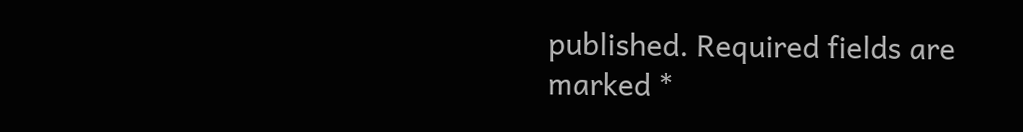published. Required fields are marked *